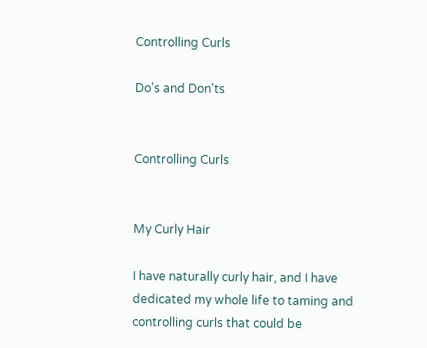Controlling Curls

Do's and Don'ts


Controlling Curls


My Curly Hair

I have naturally curly hair, and I have dedicated my whole life to taming and controlling curls that could be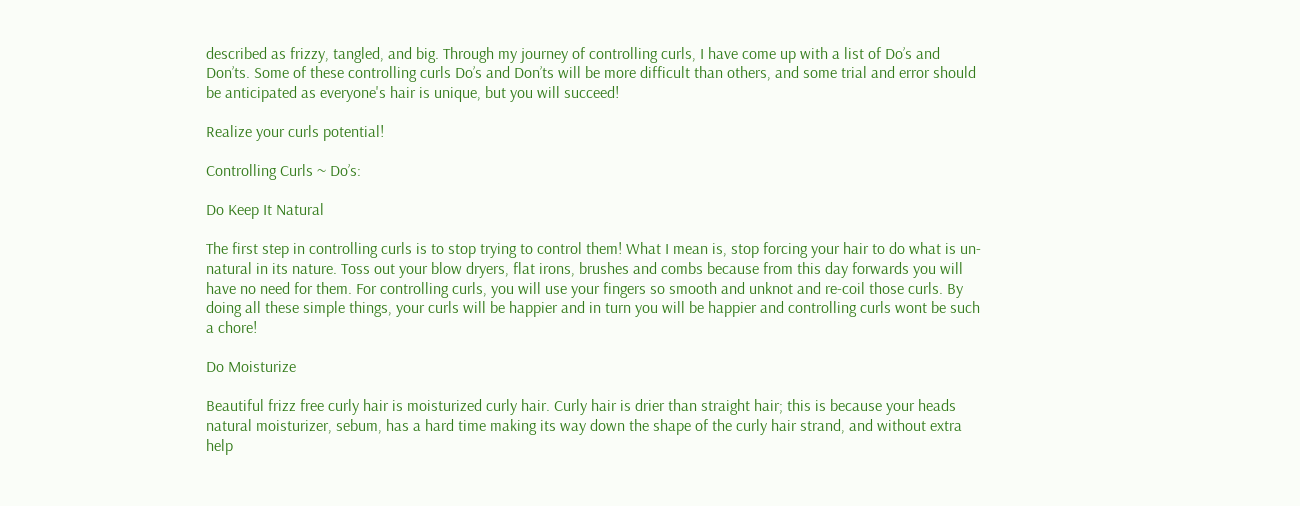described as frizzy, tangled, and big. Through my journey of controlling curls, I have come up with a list of Do’s and Don’ts. Some of these controlling curls Do’s and Don’ts will be more difficult than others, and some trial and error should be anticipated as everyone's hair is unique, but you will succeed!

Realize your curls potential!

Controlling Curls ~ Do’s:

Do Keep It Natural

The first step in controlling curls is to stop trying to control them! What I mean is, stop forcing your hair to do what is un-natural in its nature. Toss out your blow dryers, flat irons, brushes and combs because from this day forwards you will have no need for them. For controlling curls, you will use your fingers so smooth and unknot and re-coil those curls. By doing all these simple things, your curls will be happier and in turn you will be happier and controlling curls wont be such a chore!

Do Moisturize

Beautiful frizz free curly hair is moisturized curly hair. Curly hair is drier than straight hair; this is because your heads natural moisturizer, sebum, has a hard time making its way down the shape of the curly hair strand, and without extra help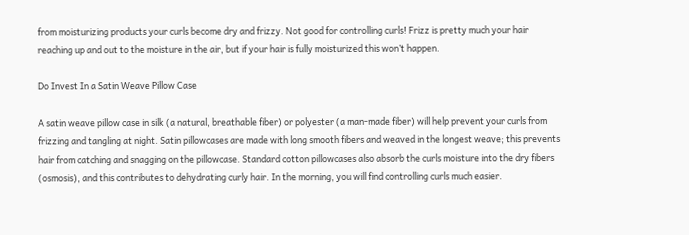from moisturizing products your curls become dry and frizzy. Not good for controlling curls! Frizz is pretty much your hair reaching up and out to the moisture in the air, but if your hair is fully moisturized this won’t happen.

Do Invest In a Satin Weave Pillow Case

A satin weave pillow case in silk (a natural, breathable fiber) or polyester (a man-made fiber) will help prevent your curls from frizzing and tangling at night. Satin pillowcases are made with long smooth fibers and weaved in the longest weave; this prevents hair from catching and snagging on the pillowcase. Standard cotton pillowcases also absorb the curls moisture into the dry fibers (osmosis), and this contributes to dehydrating curly hair. In the morning, you will find controlling curls much easier.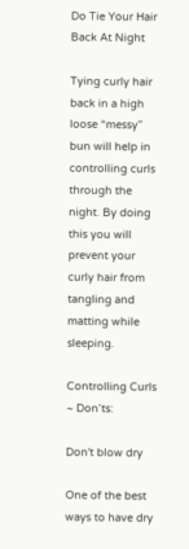Do Tie Your Hair Back At Night

Tying curly hair back in a high loose “messy” bun will help in controlling curls through the night. By doing this you will prevent your curly hair from tangling and matting while sleeping.

Controlling Curls ~ Don’ts:

Don't blow dry

One of the best ways to have dry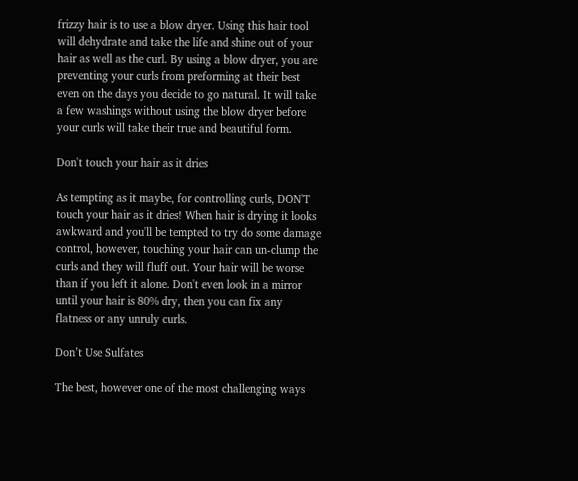frizzy hair is to use a blow dryer. Using this hair tool will dehydrate and take the life and shine out of your hair as well as the curl. By using a blow dryer, you are preventing your curls from preforming at their best even on the days you decide to go natural. It will take a few washings without using the blow dryer before your curls will take their true and beautiful form.

Don't touch your hair as it dries

As tempting as it maybe, for controlling curls, DON'T touch your hair as it dries! When hair is drying it looks awkward and you'll be tempted to try do some damage control, however, touching your hair can un-clump the curls and they will fluff out. Your hair will be worse than if you left it alone. Don't even look in a mirror until your hair is 80% dry, then you can fix any flatness or any unruly curls.

Don’t Use Sulfates

The best, however one of the most challenging ways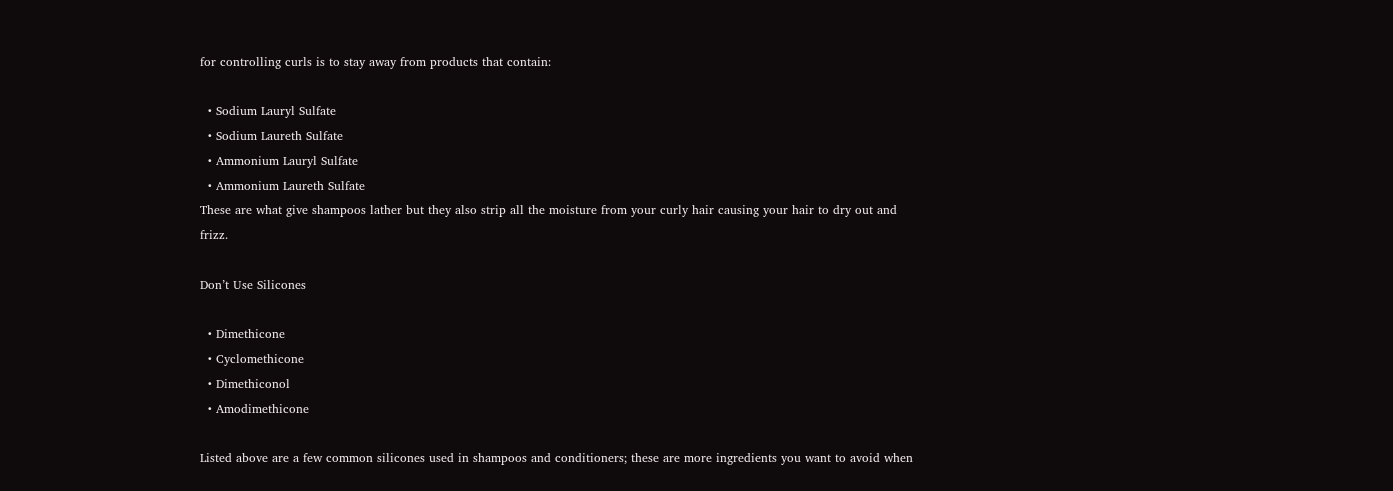for controlling curls is to stay away from products that contain:

  • Sodium Lauryl Sulfate
  • Sodium Laureth Sulfate
  • Ammonium Lauryl Sulfate
  • Ammonium Laureth Sulfate
These are what give shampoos lather but they also strip all the moisture from your curly hair causing your hair to dry out and frizz.

Don’t Use Silicones

  • Dimethicone
  • Cyclomethicone
  • Dimethiconol
  • Amodimethicone

Listed above are a few common silicones used in shampoos and conditioners; these are more ingredients you want to avoid when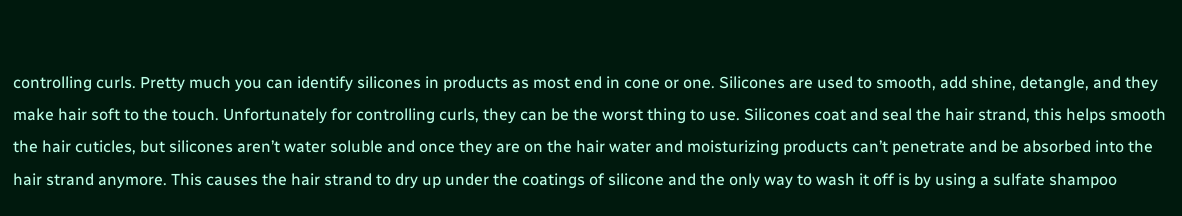controlling curls. Pretty much you can identify silicones in products as most end in cone or one. Silicones are used to smooth, add shine, detangle, and they make hair soft to the touch. Unfortunately for controlling curls, they can be the worst thing to use. Silicones coat and seal the hair strand, this helps smooth the hair cuticles, but silicones aren’t water soluble and once they are on the hair water and moisturizing products can’t penetrate and be absorbed into the hair strand anymore. This causes the hair strand to dry up under the coatings of silicone and the only way to wash it off is by using a sulfate shampoo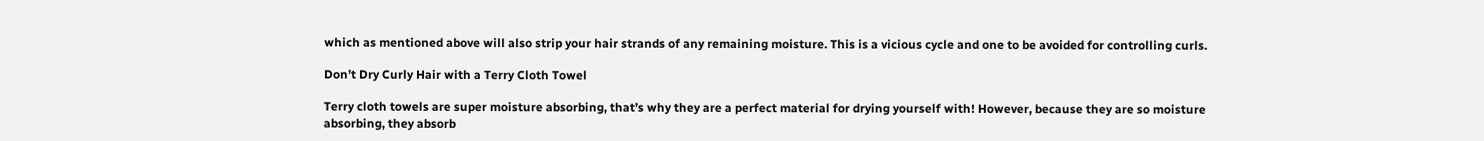which as mentioned above will also strip your hair strands of any remaining moisture. This is a vicious cycle and one to be avoided for controlling curls.

Don’t Dry Curly Hair with a Terry Cloth Towel

Terry cloth towels are super moisture absorbing, that’s why they are a perfect material for drying yourself with! However, because they are so moisture absorbing, they absorb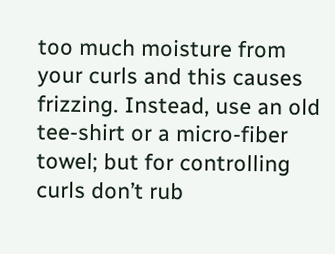too much moisture from your curls and this causes frizzing. Instead, use an old tee-shirt or a micro-fiber towel; but for controlling curls don’t rub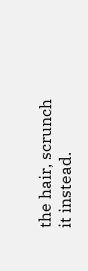the hair, scrunch it instead.